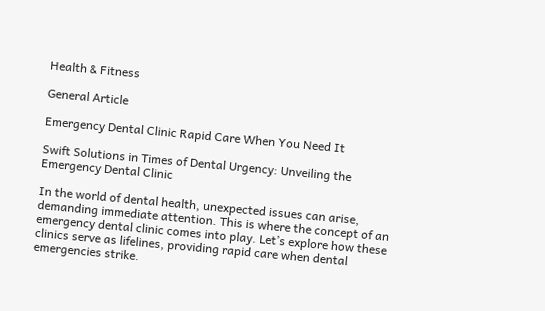Health & Fitness

General Article

Emergency Dental Clinic Rapid Care When You Need It

Swift Solutions in Times of Dental Urgency: Unveiling the Emergency Dental Clinic

In the world of dental health, unexpected issues can arise, demanding immediate attention. This is where the concept of an emergency dental clinic comes into play. Let’s explore how these clinics serve as lifelines, providing rapid care when dental emergencies strike.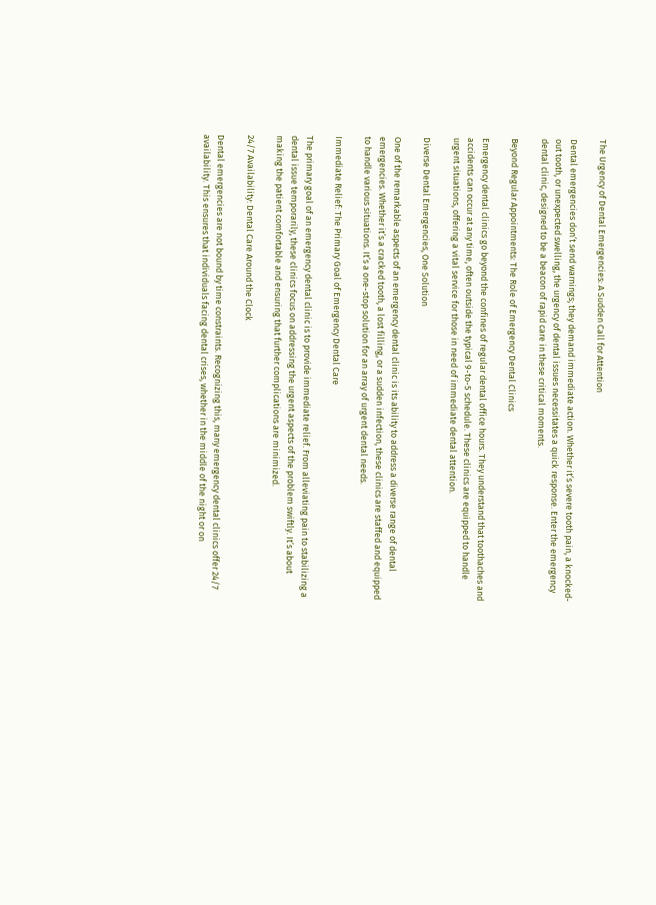The Urgency of Dental Emergencies: A Sudden Call for Attention

Dental emergencies don’t send warnings; they demand immediate action. Whether it’s severe tooth pain, a knocked-out tooth, or unexpected swelling, the urgency of dental issues necessitates a quick response. Enter the emergency dental clinic, designed to be a beacon of rapid care in these critical moments.

Beyond Regular Appointments: The Role of Emergency Dental Clinics

Emergency dental clinics go beyond the confines of regular dental office hours. They understand that toothaches and accidents can occur at any time, often outside the typical 9-to-5 schedule. These clinics are equipped to handle urgent situations, offering a vital service for those in need of immediate dental attention.

Diverse Dental Emergencies, One Solution

One of the remarkable aspects of an emergency dental clinic is its ability to address a diverse range of dental emergencies. Whether it’s a cracked tooth, a lost filling, or a sudden infection, these clinics are staffed and equipped to handle various situations. It’s a one-stop solution for an array of urgent dental needs.

Immediate Relief: The Primary Goal of Emergency Dental Care

The primary goal of an emergency dental clinic is to provide immediate relief. From alleviating pain to stabilizing a dental issue temporarily, these clinics focus on addressing the urgent aspects of the problem swiftly. It’s about making the patient comfortable and ensuring that further complications are minimized.

24/7 Availability: Dental Care Around the Clock

Dental emergencies are not bound by time constraints. Recognizing this, many emergency dental clinics offer 24/7 availability. This ensures that individuals facing dental crises, whether in the middle of the night or on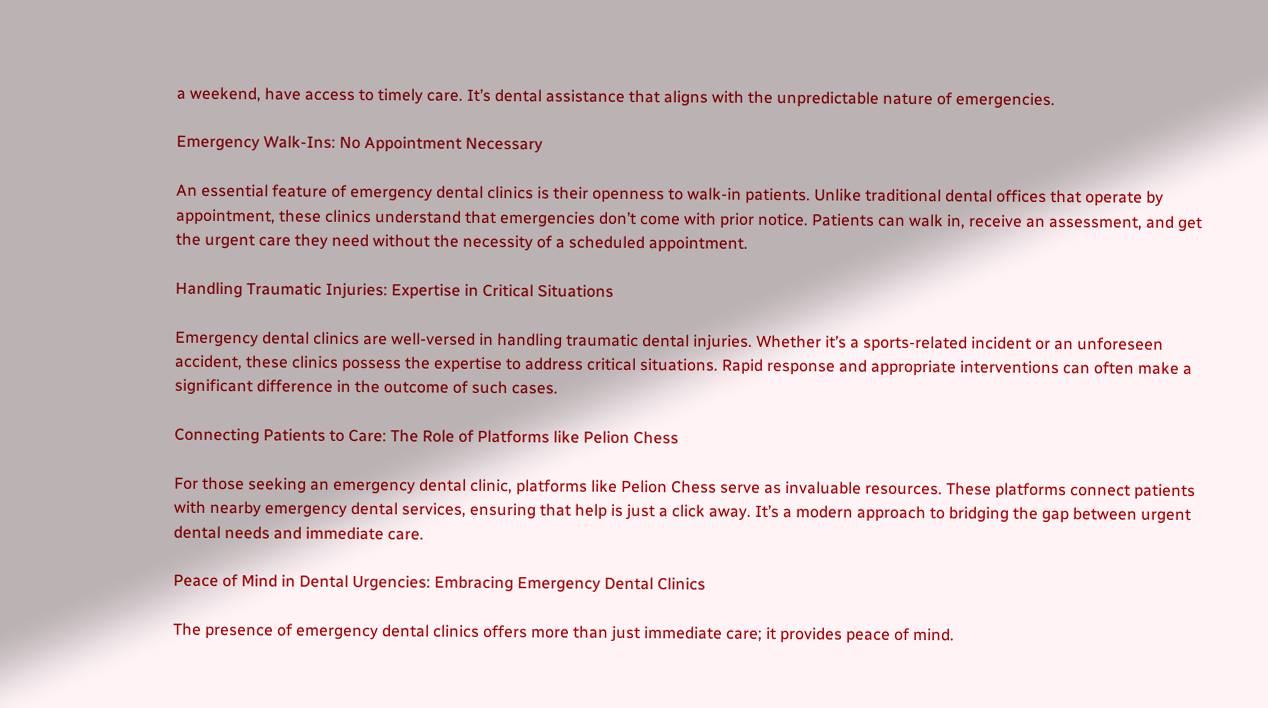a weekend, have access to timely care. It’s dental assistance that aligns with the unpredictable nature of emergencies.

Emergency Walk-Ins: No Appointment Necessary

An essential feature of emergency dental clinics is their openness to walk-in patients. Unlike traditional dental offices that operate by appointment, these clinics understand that emergencies don’t come with prior notice. Patients can walk in, receive an assessment, and get the urgent care they need without the necessity of a scheduled appointment.

Handling Traumatic Injuries: Expertise in Critical Situations

Emergency dental clinics are well-versed in handling traumatic dental injuries. Whether it’s a sports-related incident or an unforeseen accident, these clinics possess the expertise to address critical situations. Rapid response and appropriate interventions can often make a significant difference in the outcome of such cases.

Connecting Patients to Care: The Role of Platforms like Pelion Chess

For those seeking an emergency dental clinic, platforms like Pelion Chess serve as invaluable resources. These platforms connect patients with nearby emergency dental services, ensuring that help is just a click away. It’s a modern approach to bridging the gap between urgent dental needs and immediate care.

Peace of Mind in Dental Urgencies: Embracing Emergency Dental Clinics

The presence of emergency dental clinics offers more than just immediate care; it provides peace of mind.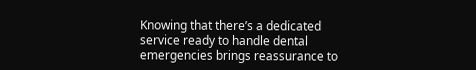Knowing that there’s a dedicated service ready to handle dental emergencies brings reassurance to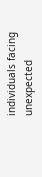individuals facing unexpected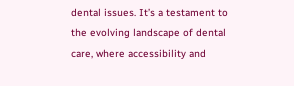dental issues. It’s a testament to the evolving landscape of dental care, where accessibility and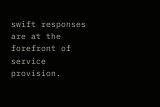swift responses are at the forefront of service provision.